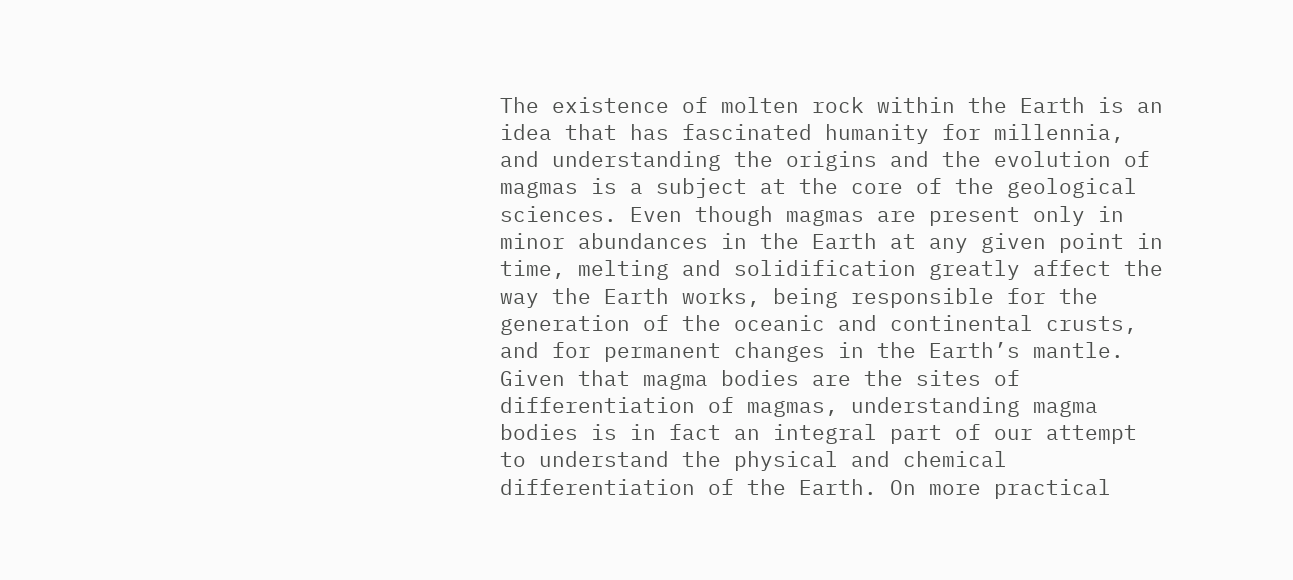The existence of molten rock within the Earth is an idea that has fascinated humanity for millennia, and understanding the origins and the evolution of magmas is a subject at the core of the geological sciences. Even though magmas are present only in minor abundances in the Earth at any given point in time, melting and solidification greatly affect the way the Earth works, being responsible for the generation of the oceanic and continental crusts, and for permanent changes in the Earth’s mantle. Given that magma bodies are the sites of differentiation of magmas, understanding magma bodies is in fact an integral part of our attempt to understand the physical and chemical differentiation of the Earth. On more practical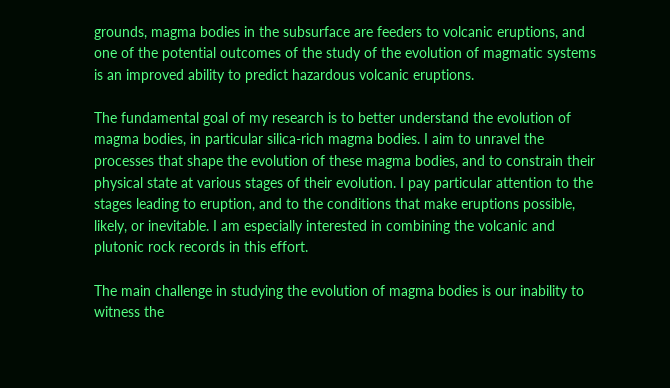grounds, magma bodies in the subsurface are feeders to volcanic eruptions, and one of the potential outcomes of the study of the evolution of magmatic systems is an improved ability to predict hazardous volcanic eruptions.

The fundamental goal of my research is to better understand the evolution of magma bodies, in particular silica-rich magma bodies. I aim to unravel the processes that shape the evolution of these magma bodies, and to constrain their physical state at various stages of their evolution. I pay particular attention to the stages leading to eruption, and to the conditions that make eruptions possible, likely, or inevitable. I am especially interested in combining the volcanic and plutonic rock records in this effort.

The main challenge in studying the evolution of magma bodies is our inability to witness the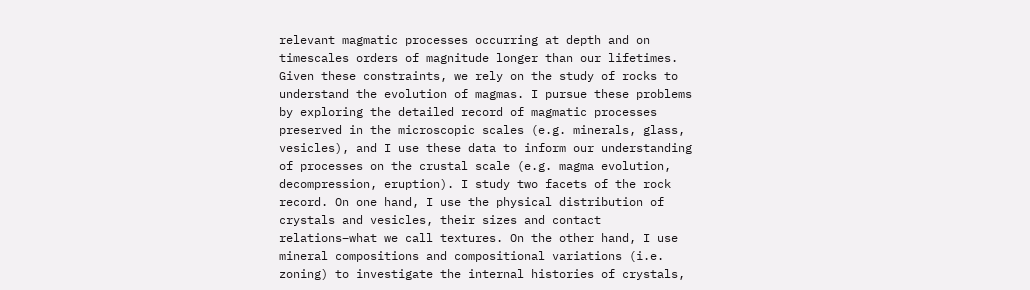relevant magmatic processes occurring at depth and on timescales orders of magnitude longer than our lifetimes. Given these constraints, we rely on the study of rocks to understand the evolution of magmas. I pursue these problems by exploring the detailed record of magmatic processes preserved in the microscopic scales (e.g. minerals, glass, vesicles), and I use these data to inform our understanding of processes on the crustal scale (e.g. magma evolution, decompression, eruption). I study two facets of the rock record. On one hand, I use the physical distribution of crystals and vesicles, their sizes and contact relations–what we call textures. On the other hand, I use mineral compositions and compositional variations (i.e. zoning) to investigate the internal histories of crystals,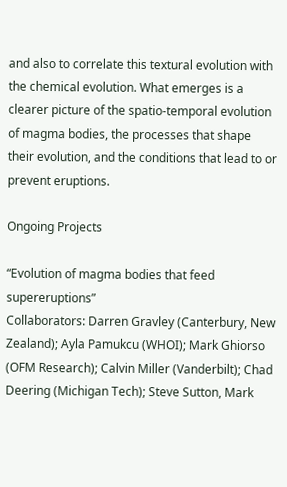and also to correlate this textural evolution with the chemical evolution. What emerges is a clearer picture of the spatio-temporal evolution of magma bodies, the processes that shape their evolution, and the conditions that lead to or prevent eruptions.

Ongoing Projects

“Evolution of magma bodies that feed supereruptions”
Collaborators: Darren Gravley (Canterbury, New Zealand); Ayla Pamukcu (WHOI); Mark Ghiorso (OFM Research); Calvin Miller (Vanderbilt); Chad Deering (Michigan Tech); Steve Sutton, Mark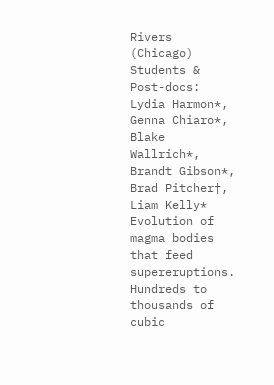Rivers (Chicago)
Students & Post-docs: Lydia Harmon*, Genna Chiaro*, Blake Wallrich*, Brandt Gibson*, Brad Pitcher†, Liam Kelly*
Evolution of magma bodies that feed supereruptions. Hundreds to thousands of cubic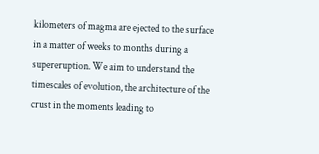kilometers of magma are ejected to the surface in a matter of weeks to months during a supereruption. We aim to understand the timescales of evolution, the architecture of the crust in the moments leading to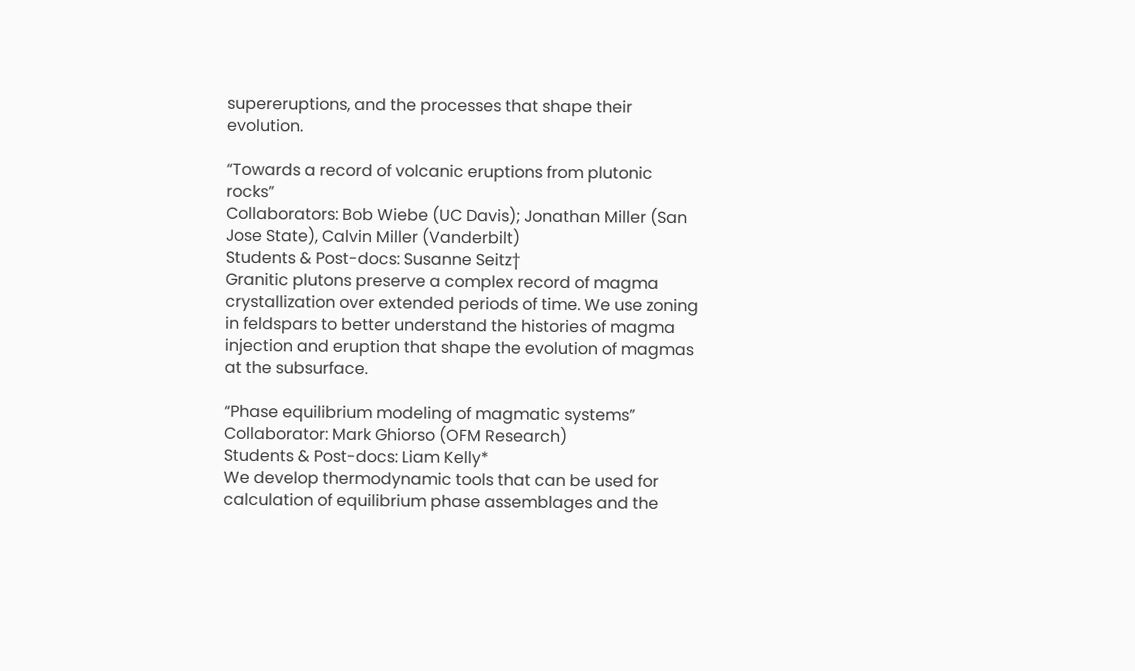supereruptions, and the processes that shape their evolution.

“Towards a record of volcanic eruptions from plutonic rocks”
Collaborators: Bob Wiebe (UC Davis); Jonathan Miller (San Jose State), Calvin Miller (Vanderbilt)
Students & Post-docs: Susanne Seitz†
Granitic plutons preserve a complex record of magma crystallization over extended periods of time. We use zoning in feldspars to better understand the histories of magma injection and eruption that shape the evolution of magmas at the subsurface.

“Phase equilibrium modeling of magmatic systems”
Collaborator: Mark Ghiorso (OFM Research)
Students & Post-docs: Liam Kelly*
We develop thermodynamic tools that can be used for calculation of equilibrium phase assemblages and the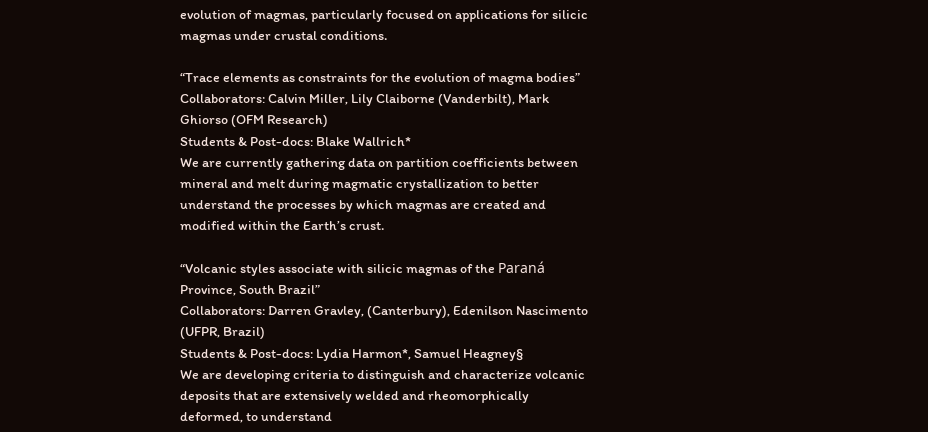evolution of magmas, particularly focused on applications for silicic magmas under crustal conditions.

“Trace elements as constraints for the evolution of magma bodies”
Collaborators: Calvin Miller, Lily Claiborne (Vanderbilt), Mark Ghiorso (OFM Research)
Students & Post-docs: Blake Wallrich*
We are currently gathering data on partition coefficients between mineral and melt during magmatic crystallization to better understand the processes by which magmas are created and modified within the Earth’s crust.

“Volcanic styles associate with silicic magmas of the Paraná Province, South Brazil”
Collaborators: Darren Gravley, (Canterbury), Edenilson Nascimento (UFPR, Brazil)
Students & Post-docs: Lydia Harmon*, Samuel Heagney§
We are developing criteria to distinguish and characterize volcanic deposits that are extensively welded and rheomorphically deformed, to understand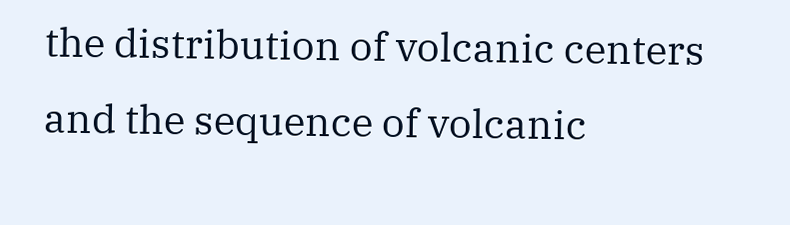the distribution of volcanic centers and the sequence of volcanic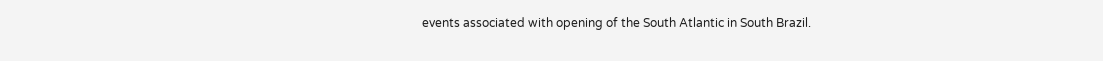events associated with opening of the South Atlantic in South Brazil.